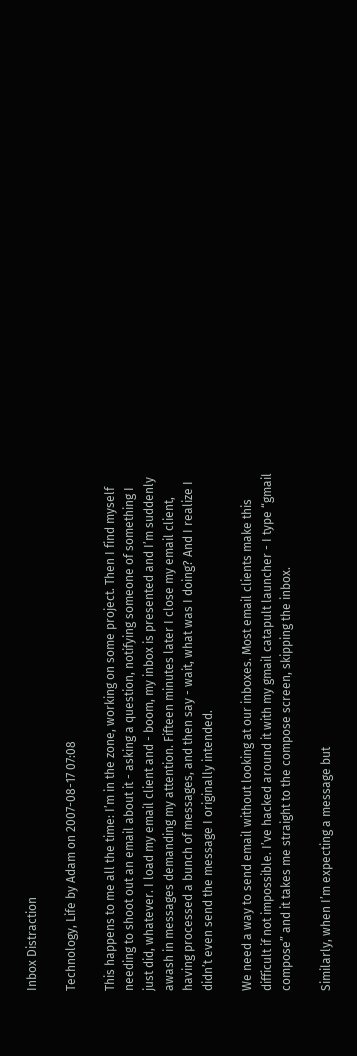Inbox Distraction

Technology, Life by Adam on 2007-08-17 07:08

This happens to me all the time: I’m in the zone, working on some project. Then I find myself needing to shoot out an email about it - asking a question, notifying someone of something I just did, whatever. I load my email client and - boom, my inbox is presented and I’m suddenly awash in messages demanding my attention. Fifteen minutes later I close my email client, having processed a bunch of messages, and then say - wait, what was I doing? And I realize I didn’t even send the message I originally intended.

We need a way to send email without looking at our inboxes. Most email clients make this difficult if not impossible. I’ve hacked around it with my gmail catapult launcher - I type “gmail compose” and it takes me straight to the compose screen, skipping the inbox.

Similarly, when I’m expecting a message but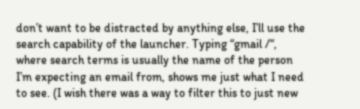don’t want to be distracted by anything else, I’ll use the search capability of the launcher. Typing “gmail /“, where search terms is usually the name of the person I’m expecting an email from, shows me just what I need to see. (I wish there was a way to filter this to just new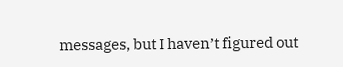messages, but I haven’t figured out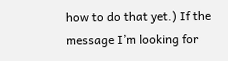how to do that yet.) If the message I’m looking for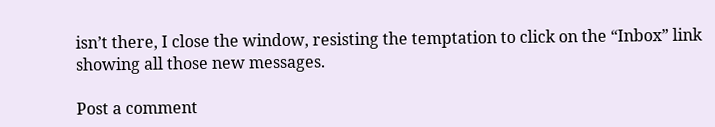isn’t there, I close the window, resisting the temptation to click on the “Inbox” link showing all those new messages.

Post a comment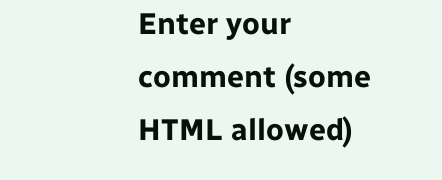Enter your comment (some HTML allowed)